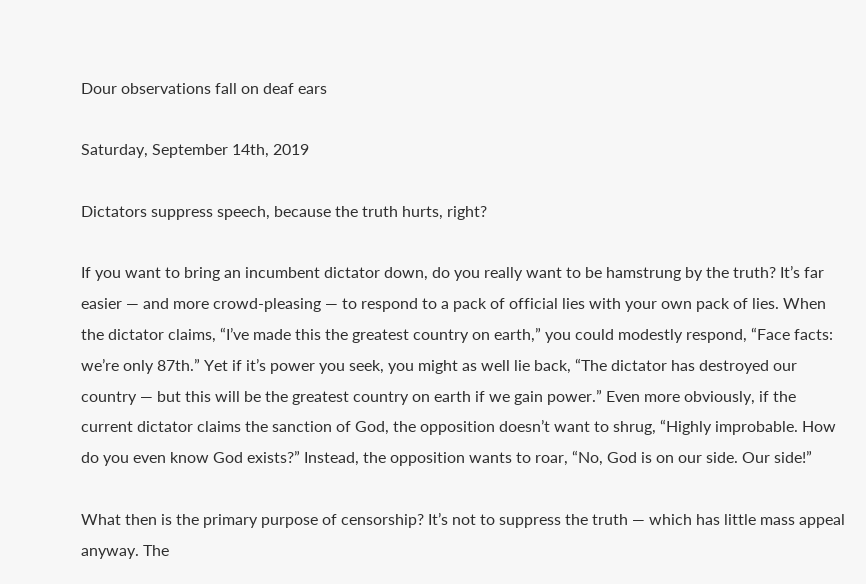Dour observations fall on deaf ears

Saturday, September 14th, 2019

Dictators suppress speech, because the truth hurts, right?

If you want to bring an incumbent dictator down, do you really want to be hamstrung by the truth? It’s far easier — and more crowd-pleasing — to respond to a pack of official lies with your own pack of lies. When the dictator claims, “I’ve made this the greatest country on earth,” you could modestly respond, “Face facts: we’re only 87th.” Yet if it’s power you seek, you might as well lie back, “The dictator has destroyed our country — but this will be the greatest country on earth if we gain power.” Even more obviously, if the current dictator claims the sanction of God, the opposition doesn’t want to shrug, “Highly improbable. How do you even know God exists?” Instead, the opposition wants to roar, “No, God is on our side. Our side!”

What then is the primary purpose of censorship? It’s not to suppress the truth — which has little mass appeal anyway. The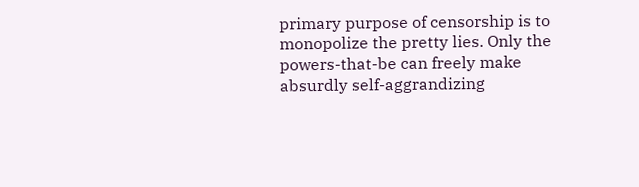primary purpose of censorship is to monopolize the pretty lies. Only the powers-that-be can freely make absurdly self-aggrandizing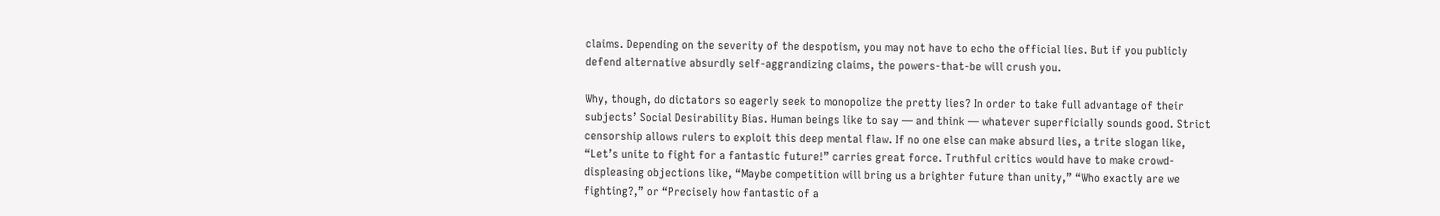claims. Depending on the severity of the despotism, you may not have to echo the official lies. But if you publicly defend alternative absurdly self-aggrandizing claims, the powers-that-be will crush you.

Why, though, do dictators so eagerly seek to monopolize the pretty lies? In order to take full advantage of their subjects’ Social Desirability Bias. Human beings like to say — and think — whatever superficially sounds good. Strict censorship allows rulers to exploit this deep mental flaw. If no one else can make absurd lies, a trite slogan like, “Let’s unite to fight for a fantastic future!” carries great force. Truthful critics would have to make crowd-displeasing objections like, “Maybe competition will bring us a brighter future than unity,” “Who exactly are we fighting?,” or “Precisely how fantastic of a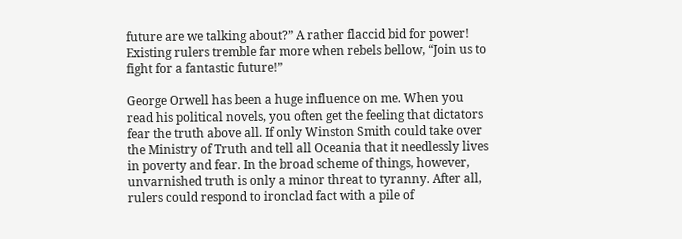future are we talking about?” A rather flaccid bid for power! Existing rulers tremble far more when rebels bellow, “Join us to fight for a fantastic future!”

George Orwell has been a huge influence on me. When you read his political novels, you often get the feeling that dictators fear the truth above all. If only Winston Smith could take over the Ministry of Truth and tell all Oceania that it needlessly lives in poverty and fear. In the broad scheme of things, however, unvarnished truth is only a minor threat to tyranny. After all, rulers could respond to ironclad fact with a pile of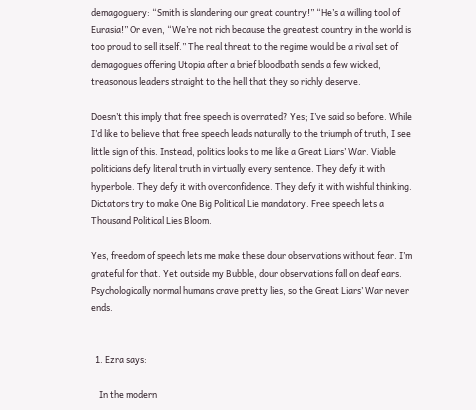demagoguery: “Smith is slandering our great country!” “He’s a willing tool of Eurasia!” Or even, “We’re not rich because the greatest country in the world is too proud to sell itself.” The real threat to the regime would be a rival set of demagogues offering Utopia after a brief bloodbath sends a few wicked, treasonous leaders straight to the hell that they so richly deserve.

Doesn’t this imply that free speech is overrated? Yes; I’ve said so before. While I’d like to believe that free speech leads naturally to the triumph of truth, I see little sign of this. Instead, politics looks to me like a Great Liars’ War. Viable politicians defy literal truth in virtually every sentence. They defy it with hyperbole. They defy it with overconfidence. They defy it with wishful thinking. Dictators try to make One Big Political Lie mandatory. Free speech lets a Thousand Political Lies Bloom.

Yes, freedom of speech lets me make these dour observations without fear. I’m grateful for that. Yet outside my Bubble, dour observations fall on deaf ears. Psychologically normal humans crave pretty lies, so the Great Liars’ War never ends.


  1. Ezra says:

    In the modern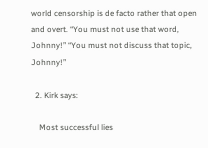world censorship is de facto rather that open and overt. “You must not use that word, Johnny!” “You must not discuss that topic, Johnny!”

  2. Kirk says:

    Most successful lies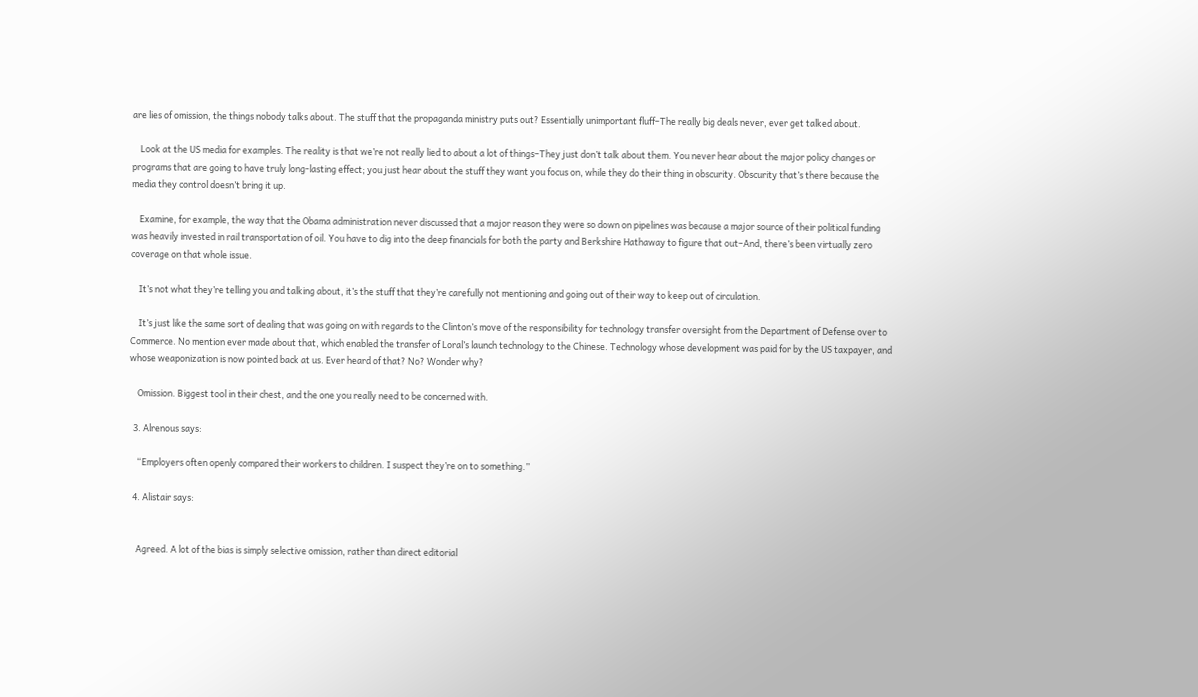are lies of omission, the things nobody talks about. The stuff that the propaganda ministry puts out? Essentially unimportant fluff–The really big deals never, ever get talked about.

    Look at the US media for examples. The reality is that we’re not really lied to about a lot of things–They just don’t talk about them. You never hear about the major policy changes or programs that are going to have truly long-lasting effect; you just hear about the stuff they want you focus on, while they do their thing in obscurity. Obscurity that’s there because the media they control doesn’t bring it up.

    Examine, for example, the way that the Obama administration never discussed that a major reason they were so down on pipelines was because a major source of their political funding was heavily invested in rail transportation of oil. You have to dig into the deep financials for both the party and Berkshire Hathaway to figure that out–And, there’s been virtually zero coverage on that whole issue.

    It’s not what they’re telling you and talking about, it’s the stuff that they’re carefully not mentioning and going out of their way to keep out of circulation.

    It’s just like the same sort of dealing that was going on with regards to the Clinton’s move of the responsibility for technology transfer oversight from the Department of Defense over to Commerce. No mention ever made about that, which enabled the transfer of Loral’s launch technology to the Chinese. Technology whose development was paid for by the US taxpayer, and whose weaponization is now pointed back at us. Ever heard of that? No? Wonder why?

    Omission. Biggest tool in their chest, and the one you really need to be concerned with.

  3. Alrenous says:

    “Employers often openly compared their workers to children. I suspect they’re on to something.”

  4. Alistair says:


    Agreed. A lot of the bias is simply selective omission, rather than direct editorial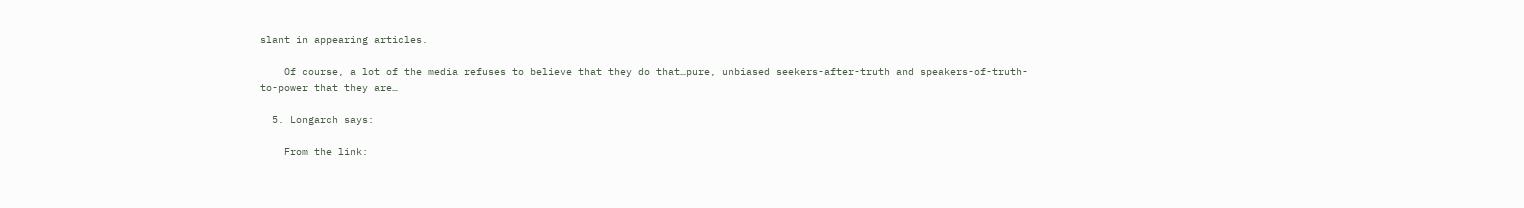slant in appearing articles.

    Of course, a lot of the media refuses to believe that they do that…pure, unbiased seekers-after-truth and speakers-of-truth-to-power that they are…

  5. Longarch says:

    From the link: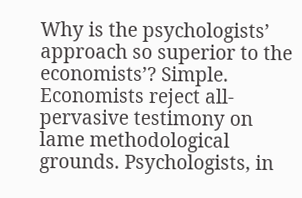Why is the psychologists’ approach so superior to the economists’? Simple. Economists reject all-pervasive testimony on lame methodological grounds. Psychologists, in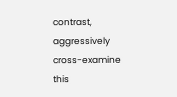contrast, aggressively cross-examine this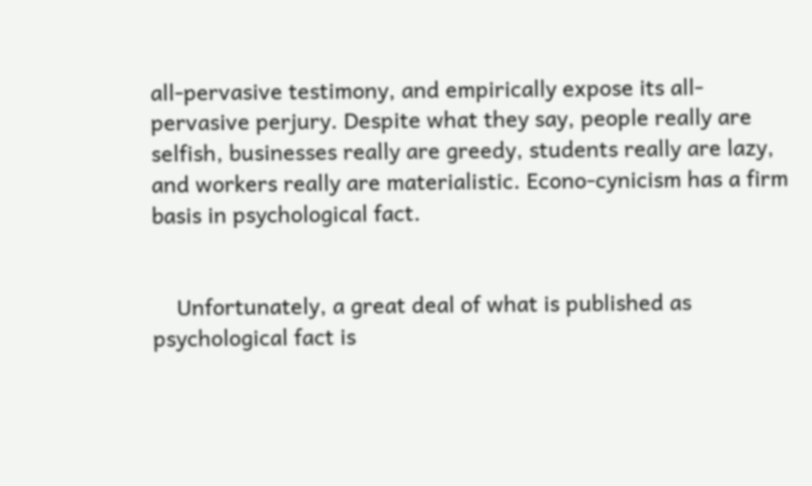all-pervasive testimony, and empirically expose its all-pervasive perjury. Despite what they say, people really are selfish, businesses really are greedy, students really are lazy, and workers really are materialistic. Econo-cynicism has a firm basis in psychological fact.


    Unfortunately, a great deal of what is published as psychological fact is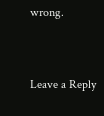wrong.


Leave a Reply